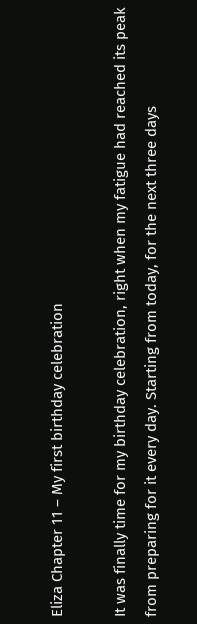Eliza Chapter 11 – My first birthday celebration

It was finally time for my birthday celebration, right when my fatigue had reached its peak from preparing for it every day. Starting from today, for the next three days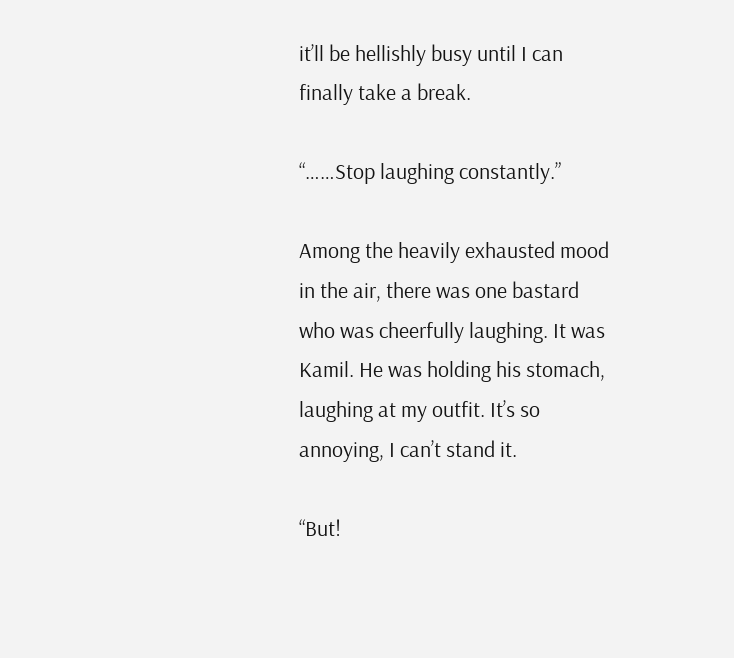it’ll be hellishly busy until I can finally take a break.

“……Stop laughing constantly.”

Among the heavily exhausted mood in the air, there was one bastard who was cheerfully laughing. It was Kamil. He was holding his stomach, laughing at my outfit. It’s so annoying, I can’t stand it.

“But!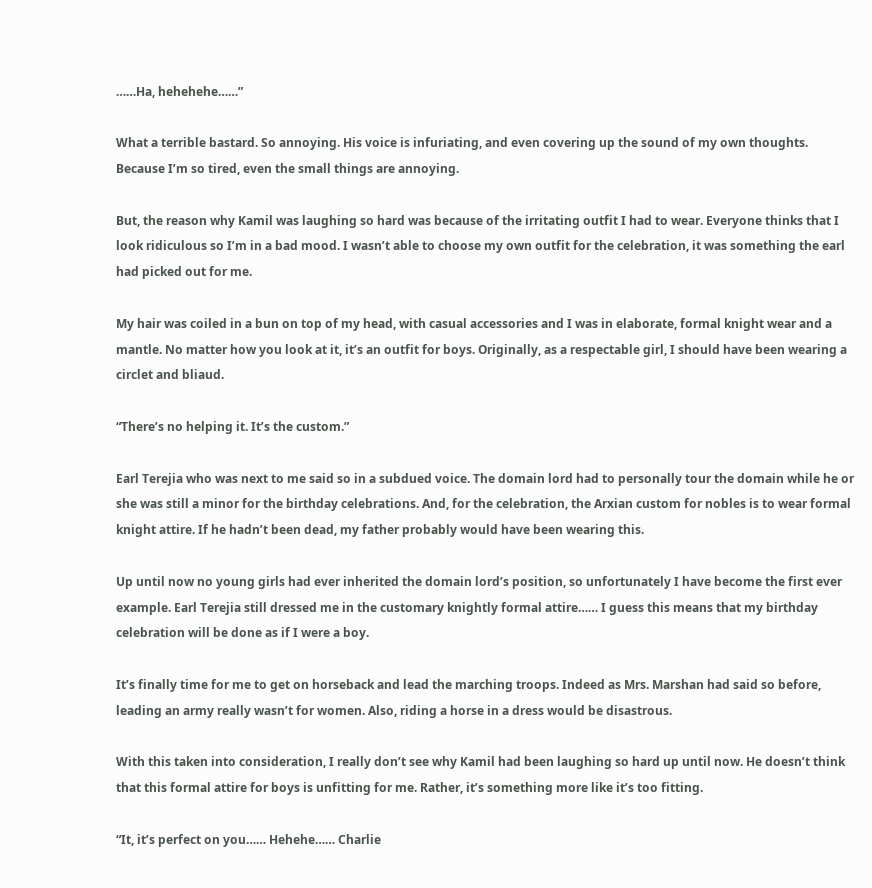……Ha, hehehehe……”

What a terrible bastard. So annoying. His voice is infuriating, and even covering up the sound of my own thoughts. Because I’m so tired, even the small things are annoying.

But, the reason why Kamil was laughing so hard was because of the irritating outfit I had to wear. Everyone thinks that I look ridiculous so I’m in a bad mood. I wasn’t able to choose my own outfit for the celebration, it was something the earl had picked out for me.

My hair was coiled in a bun on top of my head, with casual accessories and I was in elaborate, formal knight wear and a mantle. No matter how you look at it, it’s an outfit for boys. Originally, as a respectable girl, I should have been wearing a circlet and bliaud.

“There’s no helping it. It’s the custom.”

Earl Terejia who was next to me said so in a subdued voice. The domain lord had to personally tour the domain while he or she was still a minor for the birthday celebrations. And, for the celebration, the Arxian custom for nobles is to wear formal knight attire. If he hadn’t been dead, my father probably would have been wearing this.

Up until now no young girls had ever inherited the domain lord’s position, so unfortunately I have become the first ever example. Earl Terejia still dressed me in the customary knightly formal attire…… I guess this means that my birthday celebration will be done as if I were a boy.

It’s finally time for me to get on horseback and lead the marching troops. Indeed as Mrs. Marshan had said so before, leading an army really wasn’t for women. Also, riding a horse in a dress would be disastrous.

With this taken into consideration, I really don’t see why Kamil had been laughing so hard up until now. He doesn’t think that this formal attire for boys is unfitting for me. Rather, it’s something more like it’s too fitting.

“It, it’s perfect on you…… Hehehe…… Charlie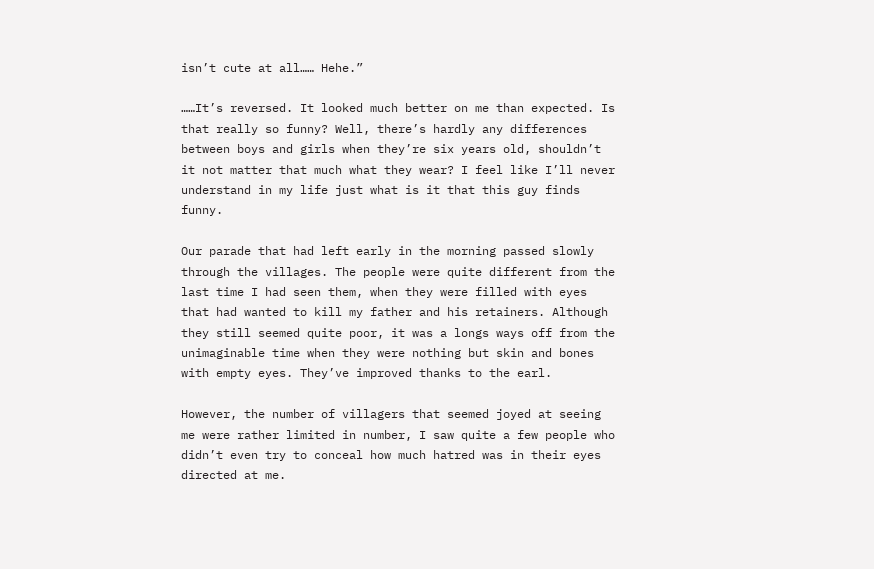isn’t cute at all…… Hehe.”

……It’s reversed. It looked much better on me than expected. Is that really so funny? Well, there’s hardly any differences between boys and girls when they’re six years old, shouldn’t it not matter that much what they wear? I feel like I’ll never understand in my life just what is it that this guy finds funny.

Our parade that had left early in the morning passed slowly through the villages. The people were quite different from the last time I had seen them, when they were filled with eyes that had wanted to kill my father and his retainers. Although they still seemed quite poor, it was a longs ways off from the unimaginable time when they were nothing but skin and bones with empty eyes. They’ve improved thanks to the earl.

However, the number of villagers that seemed joyed at seeing me were rather limited in number, I saw quite a few people who didn’t even try to conceal how much hatred was in their eyes directed at me.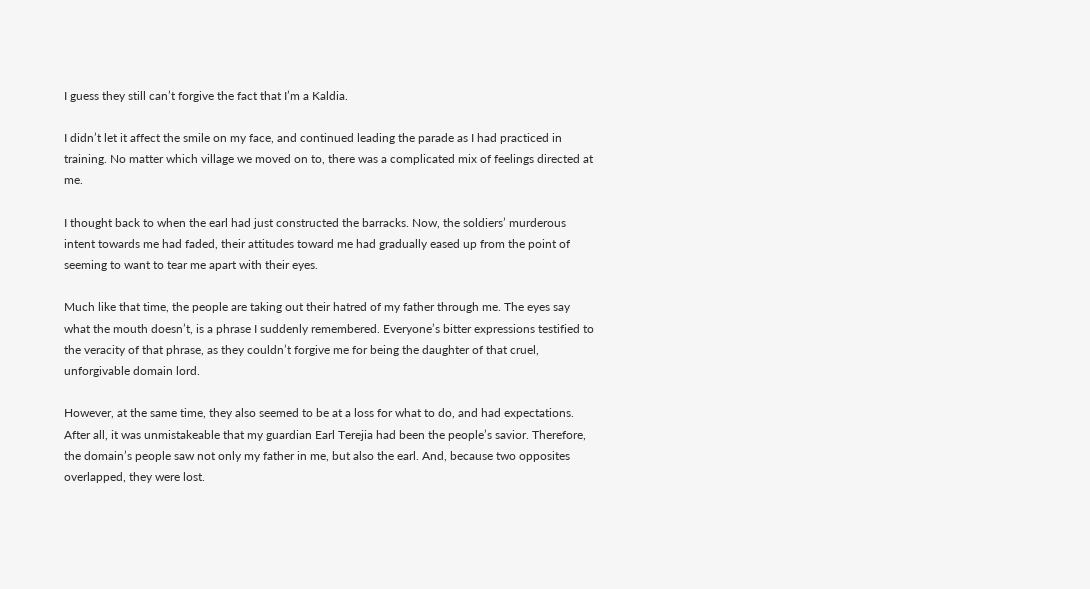I guess they still can’t forgive the fact that I’m a Kaldia.

I didn’t let it affect the smile on my face, and continued leading the parade as I had practiced in training. No matter which village we moved on to, there was a complicated mix of feelings directed at me.

I thought back to when the earl had just constructed the barracks. Now, the soldiers’ murderous intent towards me had faded, their attitudes toward me had gradually eased up from the point of seeming to want to tear me apart with their eyes.

Much like that time, the people are taking out their hatred of my father through me. The eyes say what the mouth doesn’t, is a phrase I suddenly remembered. Everyone’s bitter expressions testified to the veracity of that phrase, as they couldn’t forgive me for being the daughter of that cruel, unforgivable domain lord.

However, at the same time, they also seemed to be at a loss for what to do, and had expectations. After all, it was unmistakeable that my guardian Earl Terejia had been the people’s savior. Therefore, the domain’s people saw not only my father in me, but also the earl. And, because two opposites overlapped, they were lost.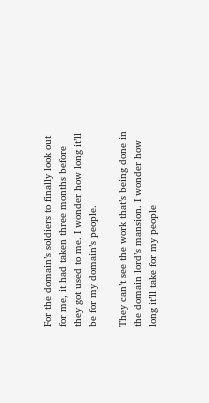For the domain’s soldiers to finally look out for me, it had taken three months before they got used to me. I wonder how long it’ll be for my domain’s people.

They can’t see the work that’s being done in the domain lord’s mansion. I wonder how long it’ll take for my people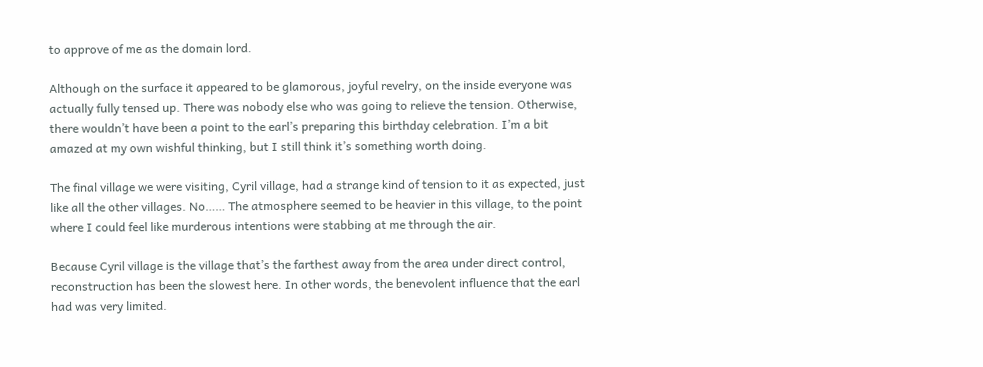to approve of me as the domain lord.

Although on the surface it appeared to be glamorous, joyful revelry, on the inside everyone was actually fully tensed up. There was nobody else who was going to relieve the tension. Otherwise, there wouldn’t have been a point to the earl’s preparing this birthday celebration. I’m a bit amazed at my own wishful thinking, but I still think it’s something worth doing.

The final village we were visiting, Cyril village, had a strange kind of tension to it as expected, just like all the other villages. No…… The atmosphere seemed to be heavier in this village, to the point where I could feel like murderous intentions were stabbing at me through the air.

Because Cyril village is the village that’s the farthest away from the area under direct control, reconstruction has been the slowest here. In other words, the benevolent influence that the earl had was very limited.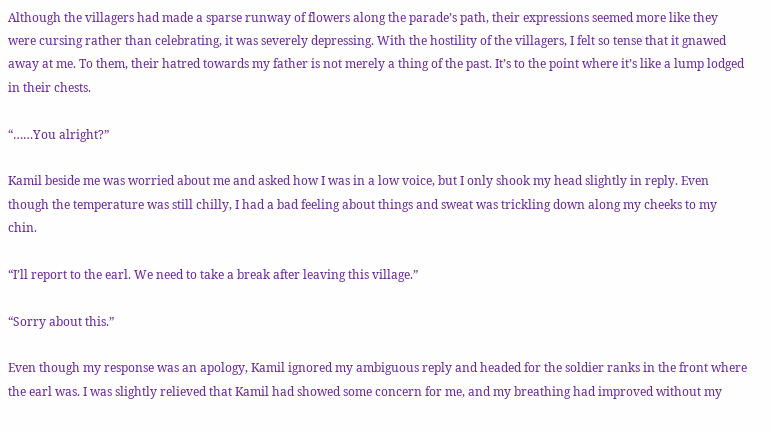Although the villagers had made a sparse runway of flowers along the parade’s path, their expressions seemed more like they were cursing rather than celebrating, it was severely depressing. With the hostility of the villagers, I felt so tense that it gnawed away at me. To them, their hatred towards my father is not merely a thing of the past. It’s to the point where it’s like a lump lodged in their chests.

“……You alright?”

Kamil beside me was worried about me and asked how I was in a low voice, but I only shook my head slightly in reply. Even though the temperature was still chilly, I had a bad feeling about things and sweat was trickling down along my cheeks to my chin.

“I’ll report to the earl. We need to take a break after leaving this village.”

“Sorry about this.”

Even though my response was an apology, Kamil ignored my ambiguous reply and headed for the soldier ranks in the front where the earl was. I was slightly relieved that Kamil had showed some concern for me, and my breathing had improved without my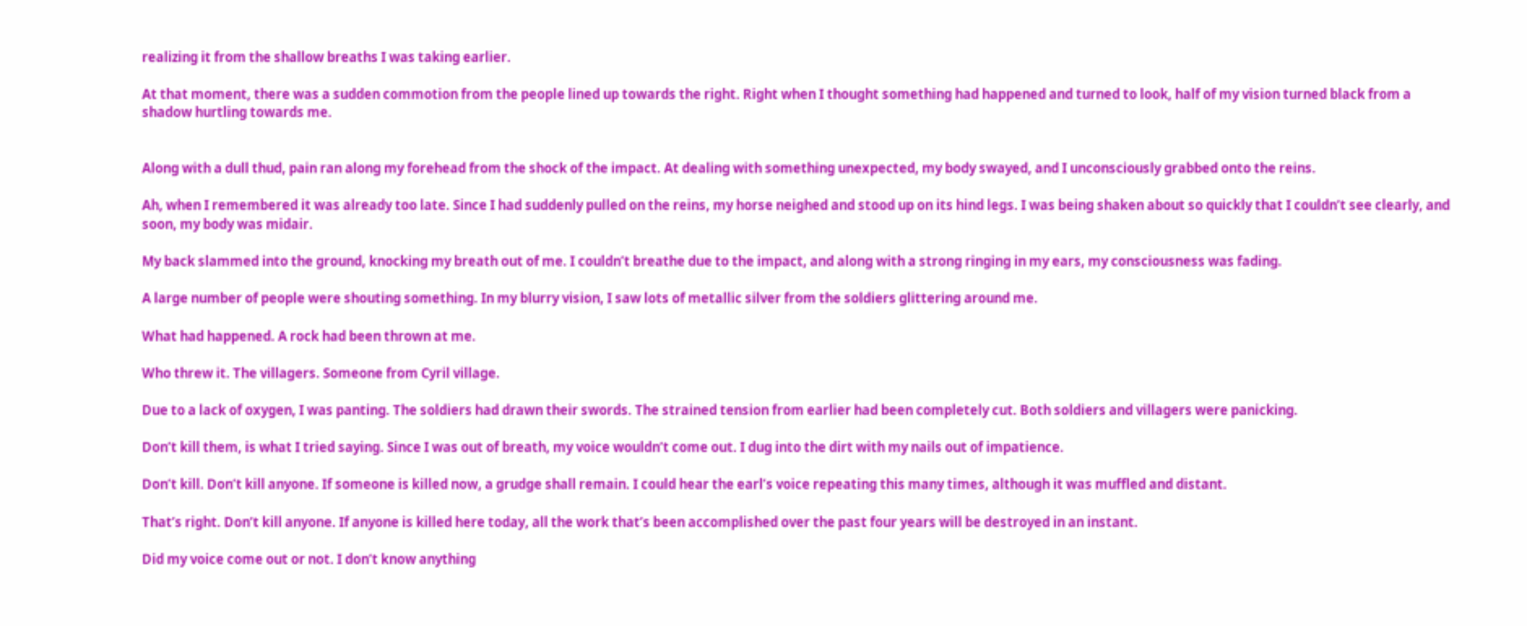realizing it from the shallow breaths I was taking earlier.

At that moment, there was a sudden commotion from the people lined up towards the right. Right when I thought something had happened and turned to look, half of my vision turned black from a shadow hurtling towards me.


Along with a dull thud, pain ran along my forehead from the shock of the impact. At dealing with something unexpected, my body swayed, and I unconsciously grabbed onto the reins.

Ah, when I remembered it was already too late. Since I had suddenly pulled on the reins, my horse neighed and stood up on its hind legs. I was being shaken about so quickly that I couldn’t see clearly, and soon, my body was midair.

My back slammed into the ground, knocking my breath out of me. I couldn’t breathe due to the impact, and along with a strong ringing in my ears, my consciousness was fading.

A large number of people were shouting something. In my blurry vision, I saw lots of metallic silver from the soldiers glittering around me.

What had happened. A rock had been thrown at me.

Who threw it. The villagers. Someone from Cyril village.

Due to a lack of oxygen, I was panting. The soldiers had drawn their swords. The strained tension from earlier had been completely cut. Both soldiers and villagers were panicking.

Don’t kill them, is what I tried saying. Since I was out of breath, my voice wouldn’t come out. I dug into the dirt with my nails out of impatience.

Don’t kill. Don’t kill anyone. If someone is killed now, a grudge shall remain. I could hear the earl’s voice repeating this many times, although it was muffled and distant.

That’s right. Don’t kill anyone. If anyone is killed here today, all the work that’s been accomplished over the past four years will be destroyed in an instant.

Did my voice come out or not. I don’t know anything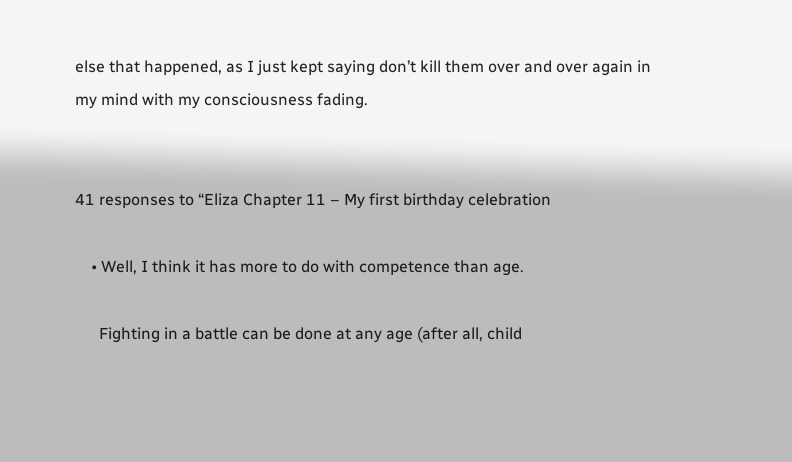else that happened, as I just kept saying don’t kill them over and over again in my mind with my consciousness fading.


41 responses to “Eliza Chapter 11 – My first birthday celebration

    • Well, I think it has more to do with competence than age.

      Fighting in a battle can be done at any age (after all, child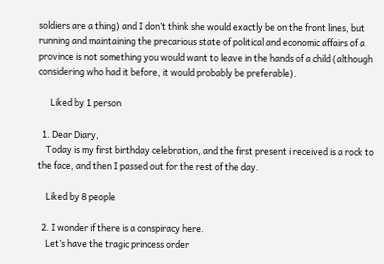soldiers are a thing) and I don’t think she would exactly be on the front lines, but running and maintaining the precarious state of political and economic affairs of a province is not something you would want to leave in the hands of a child (although considering who had it before, it would probably be preferable).

      Liked by 1 person

  1. Dear Diary,
    Today is my first birthday celebration, and the first present i received is a rock to the face, and then I passed out for the rest of the day.

    Liked by 8 people

  2. I wonder if there is a conspiracy here.
    Let’s have the tragic princess order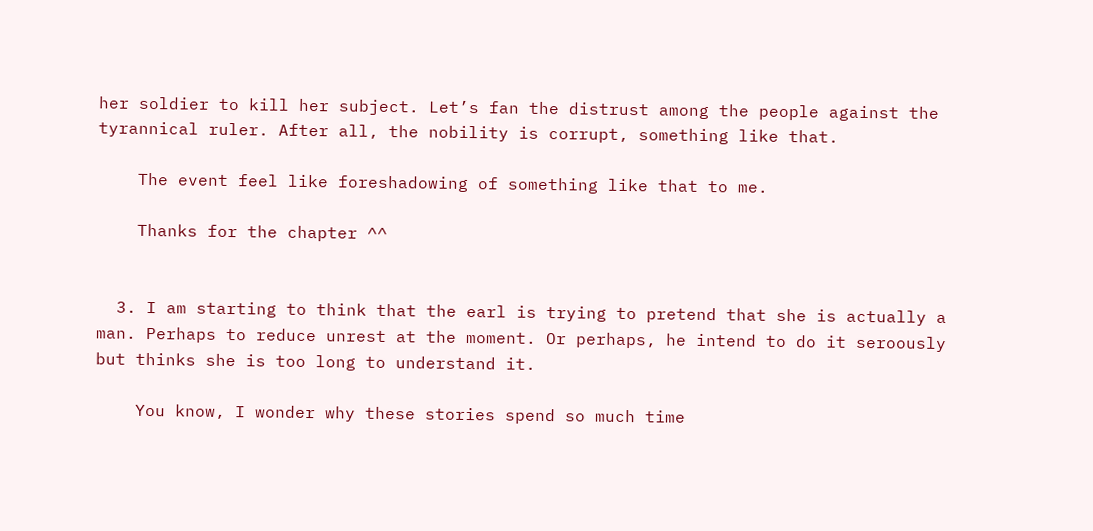her soldier to kill her subject. Let’s fan the distrust among the people against the tyrannical ruler. After all, the nobility is corrupt, something like that.

    The event feel like foreshadowing of something like that to me.

    Thanks for the chapter ^^


  3. I am starting to think that the earl is trying to pretend that she is actually a man. Perhaps to reduce unrest at the moment. Or perhaps, he intend to do it seroously but thinks she is too long to understand it.

    You know, I wonder why these stories spend so much time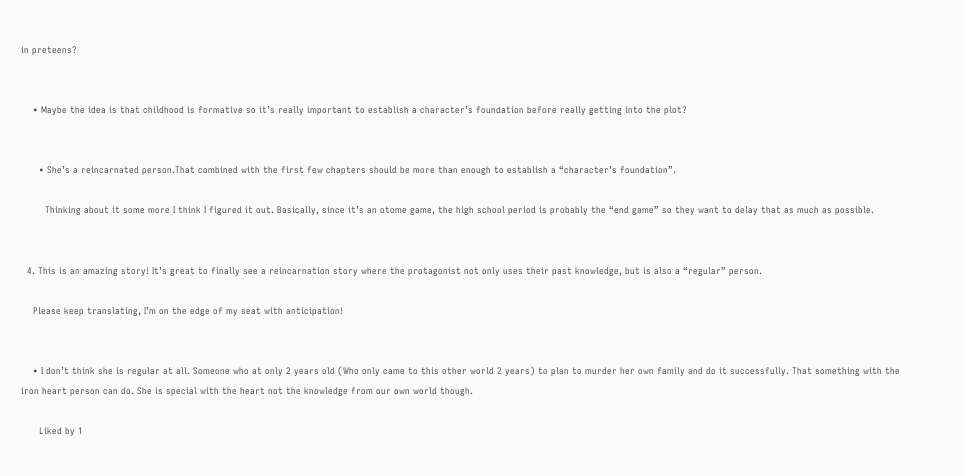in preteens?


    • Maybe the idea is that childhood is formative so it’s really important to establish a character’s foundation before really getting into the plot?


      • She’s a reincarnated person.That combined with the first few chapters should be more than enough to establish a “character’s foundation”.

        Thinking about it some more I think I figured it out. Basically, since it’s an otome game, the high school period is probably the “end game” so they want to delay that as much as possible.


  4. This is an amazing story! It’s great to finally see a reincarnation story where the protagonist not only uses their past knowledge, but is also a “regular” person.

    Please keep translating, I’m on the edge of my seat with anticipation!


    • I don’t think she is regular at all. Someone who at only 2 years old (Who only came to this other world 2 years) to plan to murder her own family and do it successfully. That something with the iron heart person can do. She is special with the heart not the knowledge from our own world though.

      Liked by 1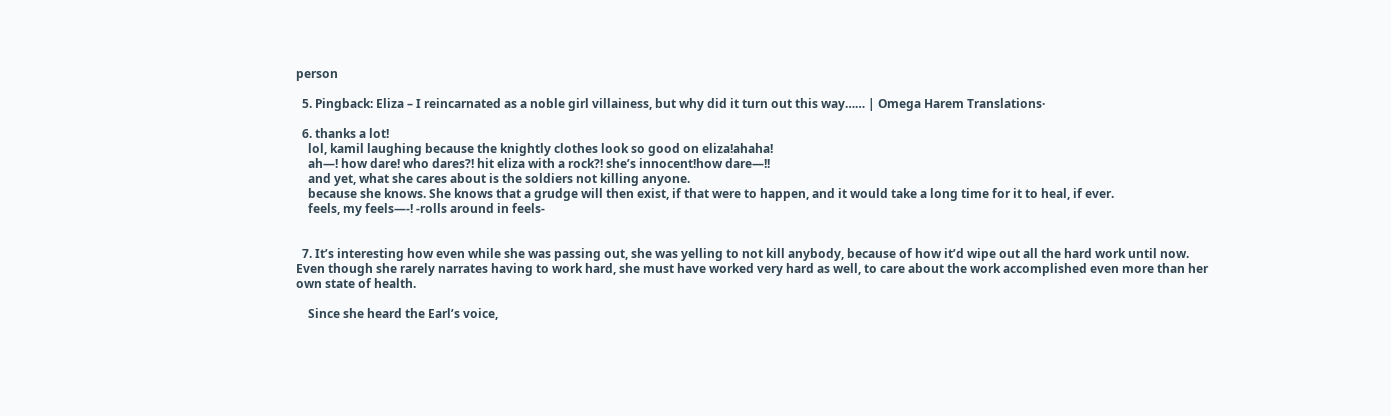person

  5. Pingback: Eliza – I reincarnated as a noble girl villainess, but why did it turn out this way…… | Omega Harem Translations·

  6. thanks a lot!
    lol, kamil laughing because the knightly clothes look so good on eliza!ahaha!
    ah—! how dare! who dares?! hit eliza with a rock?! she’s innocent!how dare—!!
    and yet, what she cares about is the soldiers not killing anyone.
    because she knows. She knows that a grudge will then exist, if that were to happen, and it would take a long time for it to heal, if ever.
    feels, my feels—-! -rolls around in feels-


  7. It’s interesting how even while she was passing out, she was yelling to not kill anybody, because of how it’d wipe out all the hard work until now. Even though she rarely narrates having to work hard, she must have worked very hard as well, to care about the work accomplished even more than her own state of health.

    Since she heard the Earl’s voice,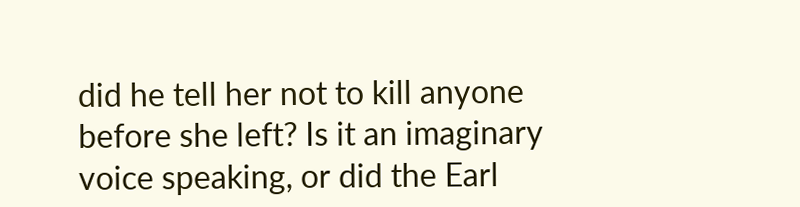did he tell her not to kill anyone before she left? Is it an imaginary voice speaking, or did the Earl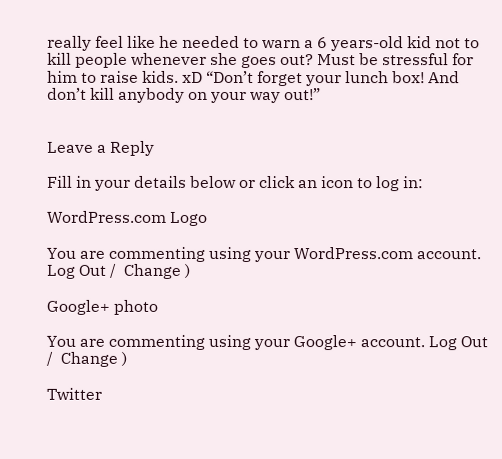really feel like he needed to warn a 6 years-old kid not to kill people whenever she goes out? Must be stressful for him to raise kids. xD “Don’t forget your lunch box! And don’t kill anybody on your way out!”


Leave a Reply

Fill in your details below or click an icon to log in:

WordPress.com Logo

You are commenting using your WordPress.com account. Log Out /  Change )

Google+ photo

You are commenting using your Google+ account. Log Out /  Change )

Twitter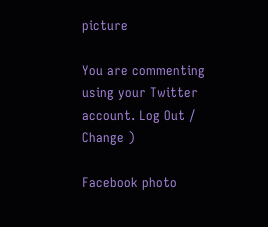picture

You are commenting using your Twitter account. Log Out /  Change )

Facebook photo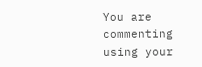You are commenting using your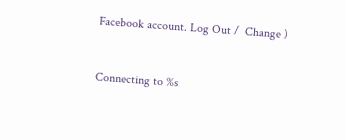Facebook account. Log Out /  Change )


Connecting to %s